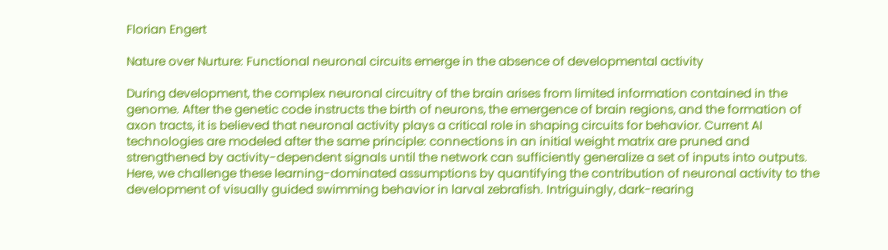Florian Engert

Nature over Nurture: Functional neuronal circuits emerge in the absence of developmental activity

During development, the complex neuronal circuitry of the brain arises from limited information contained in the genome. After the genetic code instructs the birth of neurons, the emergence of brain regions, and the formation of axon tracts, it is believed that neuronal activity plays a critical role in shaping circuits for behavior. Current AI technologies are modeled after the same principle: connections in an initial weight matrix are pruned and strengthened by activity-dependent signals until the network can sufficiently generalize a set of inputs into outputs. Here, we challenge these learning-dominated assumptions by quantifying the contribution of neuronal activity to the development of visually guided swimming behavior in larval zebrafish. Intriguingly, dark-rearing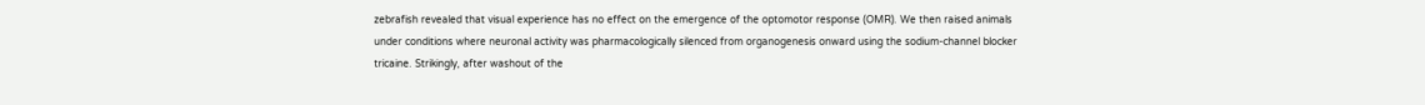zebrafish revealed that visual experience has no effect on the emergence of the optomotor response (OMR). We then raised animals under conditions where neuronal activity was pharmacologically silenced from organogenesis onward using the sodium-channel blocker tricaine. Strikingly, after washout of the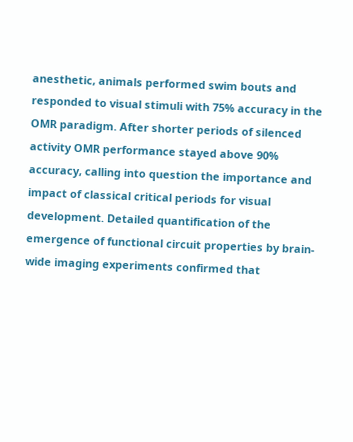anesthetic, animals performed swim bouts and responded to visual stimuli with 75% accuracy in the OMR paradigm. After shorter periods of silenced activity OMR performance stayed above 90% accuracy, calling into question the importance and impact of classical critical periods for visual development. Detailed quantification of the emergence of functional circuit properties by brain-wide imaging experiments confirmed that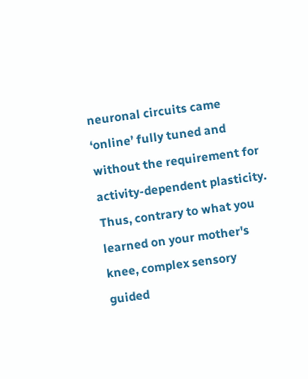neuronal circuits came ‘online’ fully tuned and without the requirement for activity-dependent plasticity. Thus, contrary to what you learned on your mother's knee, complex sensory guided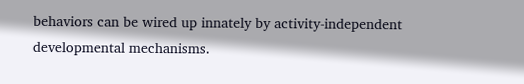behaviors can be wired up innately by activity-independent developmental mechanisms.